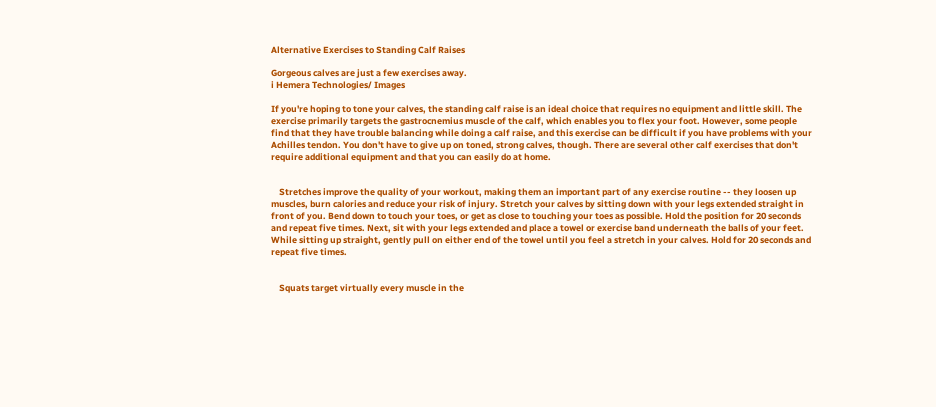Alternative Exercises to Standing Calf Raises

Gorgeous calves are just a few exercises away.
i Hemera Technologies/ Images

If you're hoping to tone your calves, the standing calf raise is an ideal choice that requires no equipment and little skill. The exercise primarily targets the gastrocnemius muscle of the calf, which enables you to flex your foot. However, some people find that they have trouble balancing while doing a calf raise, and this exercise can be difficult if you have problems with your Achilles tendon. You don't have to give up on toned, strong calves, though. There are several other calf exercises that don't require additional equipment and that you can easily do at home.


    Stretches improve the quality of your workout, making them an important part of any exercise routine -- they loosen up muscles, burn calories and reduce your risk of injury. Stretch your calves by sitting down with your legs extended straight in front of you. Bend down to touch your toes, or get as close to touching your toes as possible. Hold the position for 20 seconds and repeat five times. Next, sit with your legs extended and place a towel or exercise band underneath the balls of your feet. While sitting up straight, gently pull on either end of the towel until you feel a stretch in your calves. Hold for 20 seconds and repeat five times.


    Squats target virtually every muscle in the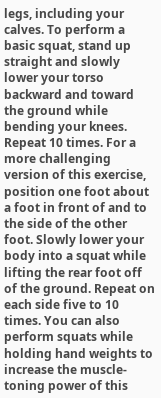legs, including your calves. To perform a basic squat, stand up straight and slowly lower your torso backward and toward the ground while bending your knees. Repeat 10 times. For a more challenging version of this exercise, position one foot about a foot in front of and to the side of the other foot. Slowly lower your body into a squat while lifting the rear foot off of the ground. Repeat on each side five to 10 times. You can also perform squats while holding hand weights to increase the muscle-toning power of this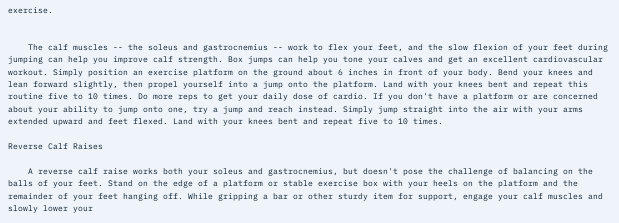exercise.


    The calf muscles -- the soleus and gastrocnemius -- work to flex your feet, and the slow flexion of your feet during jumping can help you improve calf strength. Box jumps can help you tone your calves and get an excellent cardiovascular workout. Simply position an exercise platform on the ground about 6 inches in front of your body. Bend your knees and lean forward slightly, then propel yourself into a jump onto the platform. Land with your knees bent and repeat this routine five to 10 times. Do more reps to get your daily dose of cardio. If you don't have a platform or are concerned about your ability to jump onto one, try a jump and reach instead. Simply jump straight into the air with your arms extended upward and feet flexed. Land with your knees bent and repeat five to 10 times.

Reverse Calf Raises

    A reverse calf raise works both your soleus and gastrocnemius, but doesn't pose the challenge of balancing on the balls of your feet. Stand on the edge of a platform or stable exercise box with your heels on the platform and the remainder of your feet hanging off. While gripping a bar or other sturdy item for support, engage your calf muscles and slowly lower your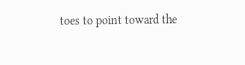toes to point toward the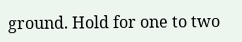ground. Hold for one to two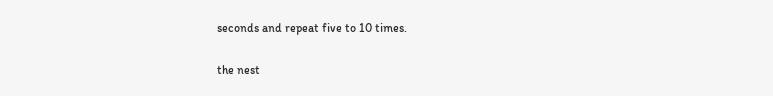seconds and repeat five to 10 times.

the nest